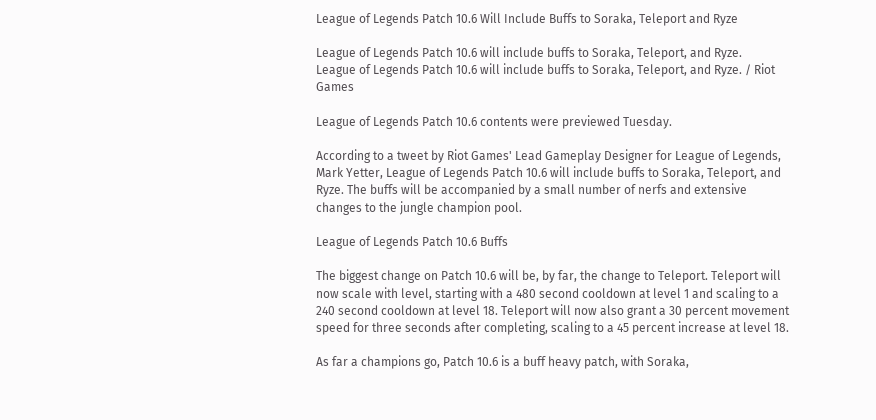League of Legends Patch 10.6 Will Include Buffs to Soraka, Teleport and Ryze

League of Legends Patch 10.6 will include buffs to Soraka, Teleport, and Ryze.
League of Legends Patch 10.6 will include buffs to Soraka, Teleport, and Ryze. / Riot Games

League of Legends Patch 10.6 contents were previewed Tuesday.

According to a tweet by Riot Games' Lead Gameplay Designer for League of Legends, Mark Yetter, League of Legends Patch 10.6 will include buffs to Soraka, Teleport, and Ryze. The buffs will be accompanied by a small number of nerfs and extensive changes to the jungle champion pool.

League of Legends Patch 10.6 Buffs

The biggest change on Patch 10.6 will be, by far, the change to Teleport. Teleport will now scale with level, starting with a 480 second cooldown at level 1 and scaling to a 240 second cooldown at level 18. Teleport will now also grant a 30 percent movement speed for three seconds after completing, scaling to a 45 percent increase at level 18.

As far a champions go, Patch 10.6 is a buff heavy patch, with Soraka,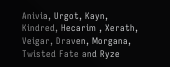Anivia, Urgot, Kayn, Kindred, Hecarim , Xerath, Veigar, Draven, Morgana, Twisted Fate and Ryze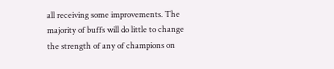all receiving some improvements. The majority of buffs will do little to change the strength of any of champions on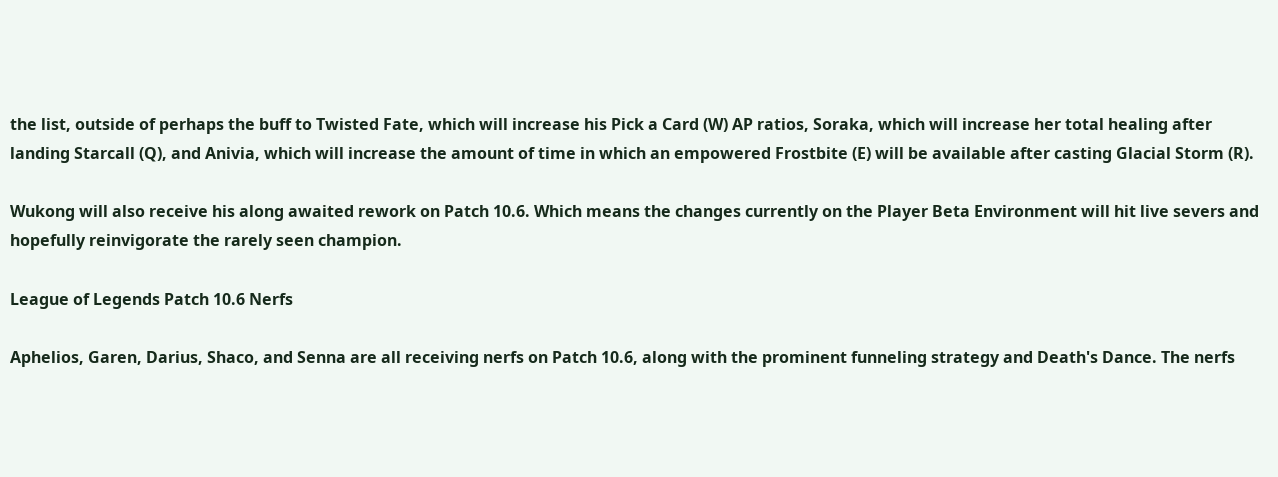the list, outside of perhaps the buff to Twisted Fate, which will increase his Pick a Card (W) AP ratios, Soraka, which will increase her total healing after landing Starcall (Q), and Anivia, which will increase the amount of time in which an empowered Frostbite (E) will be available after casting Glacial Storm (R).

Wukong will also receive his along awaited rework on Patch 10.6. Which means the changes currently on the Player Beta Environment will hit live severs and hopefully reinvigorate the rarely seen champion.

League of Legends Patch 10.6 Nerfs

Aphelios, Garen, Darius, Shaco, and Senna are all receiving nerfs on Patch 10.6, along with the prominent funneling strategy and Death's Dance. The nerfs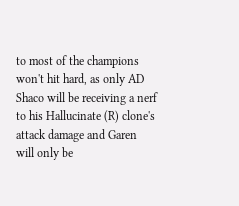to most of the champions won't hit hard, as only AD Shaco will be receiving a nerf to his Hallucinate (R) clone's attack damage and Garen will only be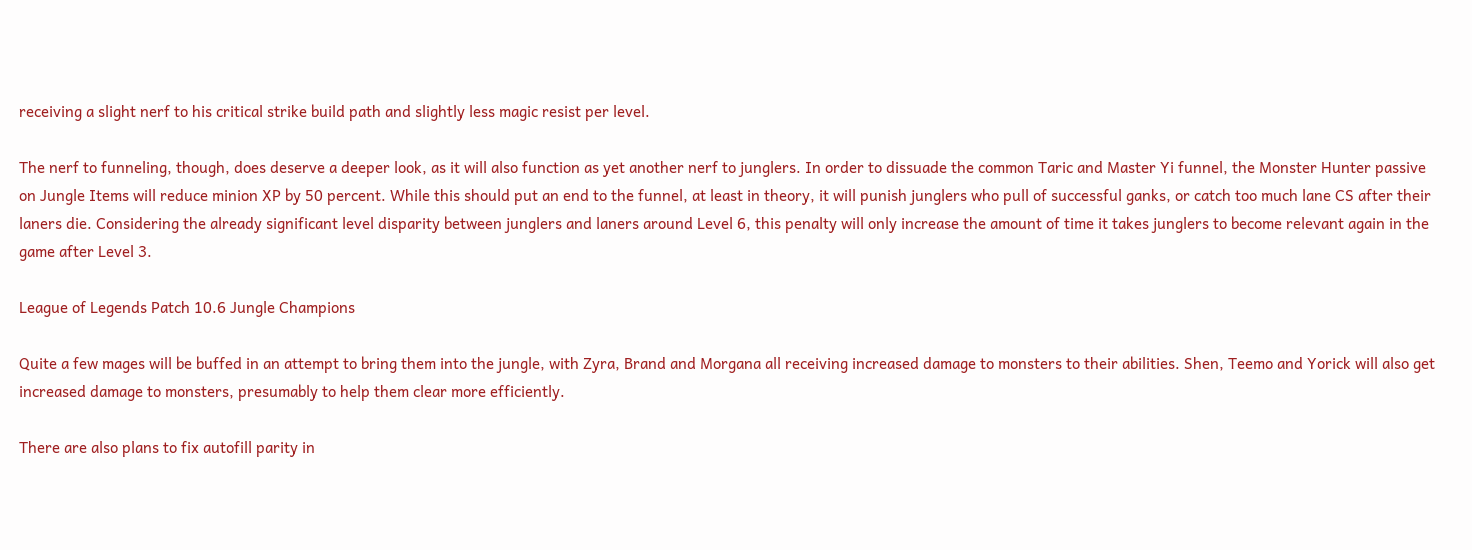receiving a slight nerf to his critical strike build path and slightly less magic resist per level.

The nerf to funneling, though, does deserve a deeper look, as it will also function as yet another nerf to junglers. In order to dissuade the common Taric and Master Yi funnel, the Monster Hunter passive on Jungle Items will reduce minion XP by 50 percent. While this should put an end to the funnel, at least in theory, it will punish junglers who pull of successful ganks, or catch too much lane CS after their laners die. Considering the already significant level disparity between junglers and laners around Level 6, this penalty will only increase the amount of time it takes junglers to become relevant again in the game after Level 3.

League of Legends Patch 10.6 Jungle Champions

Quite a few mages will be buffed in an attempt to bring them into the jungle, with Zyra, Brand and Morgana all receiving increased damage to monsters to their abilities. Shen, Teemo and Yorick will also get increased damage to monsters, presumably to help them clear more efficiently.

There are also plans to fix autofill parity in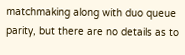matchmaking along with duo queue parity, but there are no details as to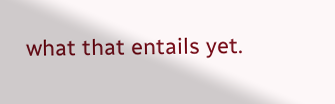what that entails yet.